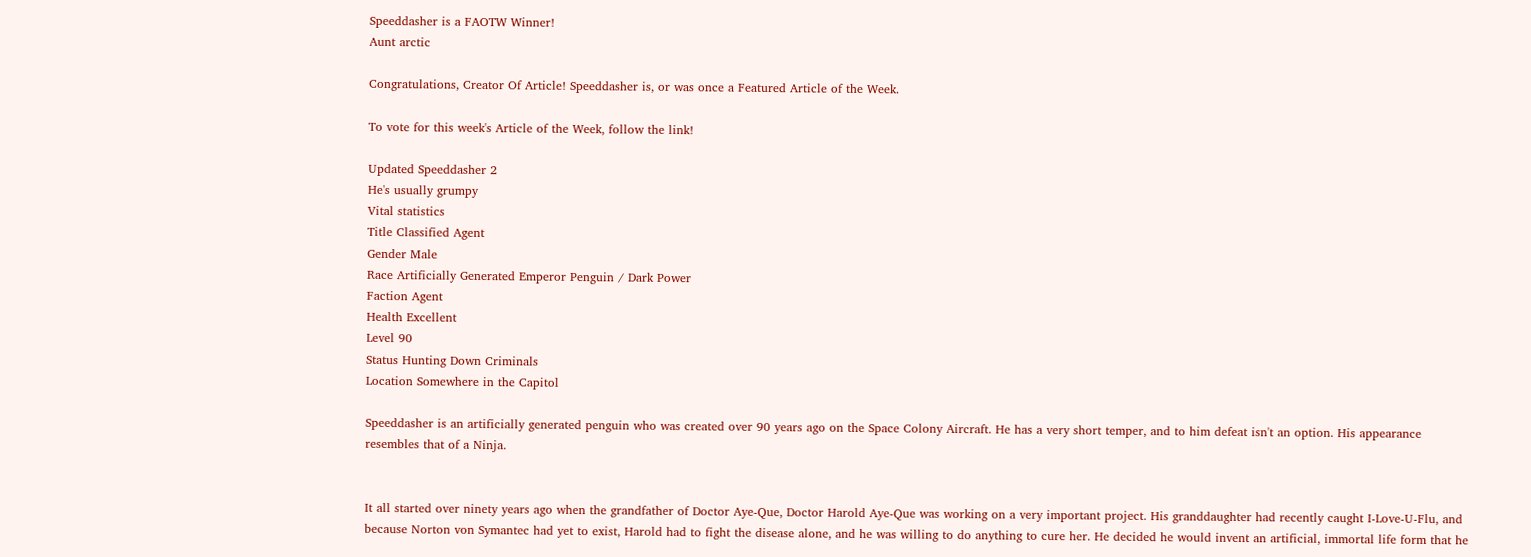Speeddasher is a FAOTW Winner!
Aunt arctic

Congratulations, Creator Of Article! Speeddasher is, or was once a Featured Article of the Week.

To vote for this week's Article of the Week, follow the link!

Updated Speeddasher 2
He's usually grumpy
Vital statistics
Title Classified Agent
Gender Male
Race Artificially Generated Emperor Penguin / Dark Power
Faction Agent
Health Excellent
Level 90
Status Hunting Down Criminals
Location Somewhere in the Capitol

Speeddasher is an artificially generated penguin who was created over 90 years ago on the Space Colony Aircraft. He has a very short temper, and to him defeat isn't an option. His appearance resembles that of a Ninja.


It all started over ninety years ago when the grandfather of Doctor Aye-Que, Doctor Harold Aye-Que was working on a very important project. His granddaughter had recently caught I-Love-U-Flu, and because Norton von Symantec had yet to exist, Harold had to fight the disease alone, and he was willing to do anything to cure her. He decided he would invent an artificial, immortal life form that he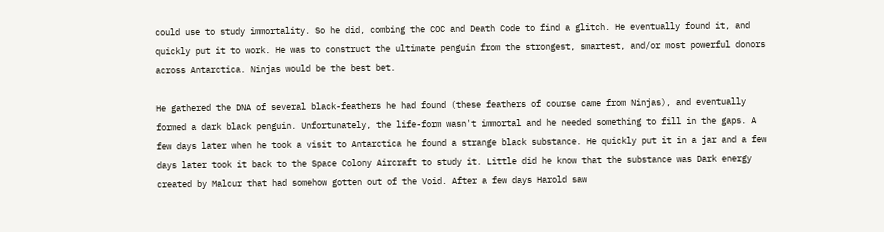could use to study immortality. So he did, combing the COC and Death Code to find a glitch. He eventually found it, and quickly put it to work. He was to construct the ultimate penguin from the strongest, smartest, and/or most powerful donors across Antarctica. Ninjas would be the best bet.

He gathered the DNA of several black-feathers he had found (these feathers of course came from Ninjas), and eventually formed a dark black penguin. Unfortunately, the life-form wasn't immortal and he needed something to fill in the gaps. A few days later when he took a visit to Antarctica he found a strange black substance. He quickly put it in a jar and a few days later took it back to the Space Colony Aircraft to study it. Little did he know that the substance was Dark energy created by Malcur that had somehow gotten out of the Void. After a few days Harold saw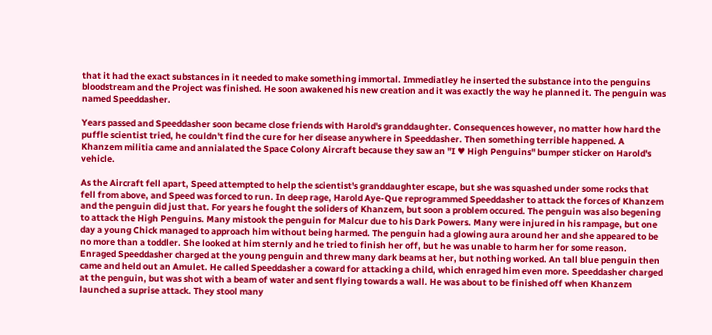that it had the exact substances in it needed to make something immortal. Immediatley he inserted the substance into the penguins bloodstream and the Project was finished. He soon awakened his new creation and it was exactly the way he planned it. The penguin was named Speeddasher.

Years passed and Speeddasher soon became close friends with Harold's granddaughter. Consequences however, no matter how hard the puffle scientist tried, he couldn't find the cure for her disease anywhere in Speeddasher. Then something terrible happened. A Khanzem militia came and annialated the Space Colony Aircraft because they saw an "I ♥ High Penguins" bumper sticker on Harold's vehicle.

As the Aircraft fell apart, Speed attempted to help the scientist's granddaughter escape, but she was squashed under some rocks that fell from above, and Speed was forced to run. In deep rage, Harold Aye-Que reprogrammed Speeddasher to attack the forces of Khanzem and the penguin did just that. For years he fought the soliders of Khanzem, but soon a problem occured. The penguin was also begening to attack the High Penguins. Many mistook the penguin for Malcur due to his Dark Powers. Many were injured in his rampage, but one day a young Chick managed to approach him without being harmed. The penguin had a glowing aura around her and she appeared to be no more than a toddler. She looked at him sternly and he tried to finish her off, but he was unable to harm her for some reason. Enraged Speeddasher charged at the young penguin and threw many dark beams at her, but nothing worked. An tall blue penguin then came and held out an Amulet. He called Speeddasher a coward for attacking a child, which enraged him even more. Speeddasher charged at the penguin, but was shot with a beam of water and sent flying towards a wall. He was about to be finished off when Khanzem launched a suprise attack. They stool many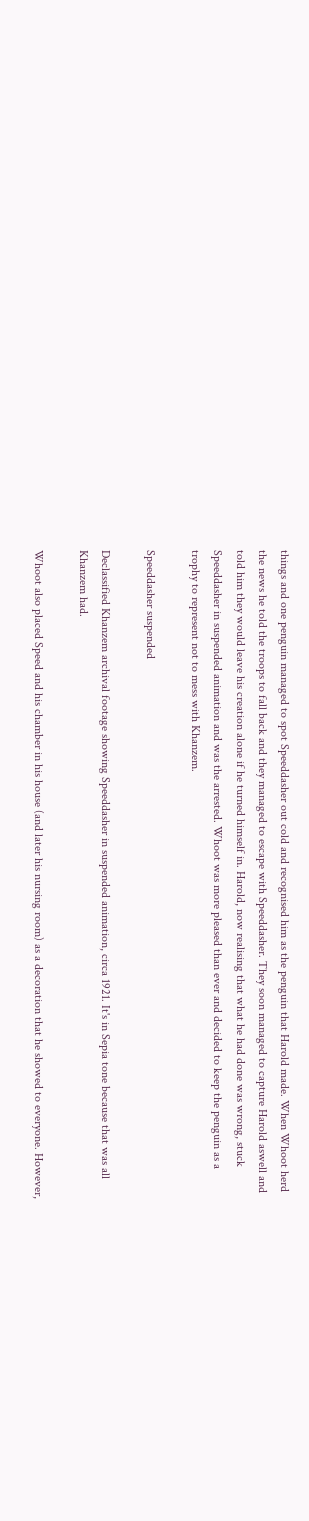things and one penguin managed to spot Speeddasher out cold and recognised him as the penguin that Harold made. When Whoot herd the news he told the troops to fall back and they managed to escape with Speeddasher. They soon managed to capture Harold aswell and told him they would leave his creation alone if he turned himself in. Harold, now realising that what he had done was wrong, stuck Speeddasher in suspended animation and was the arrested. Whoot was more pleased than ever and decided to keep the penguin as a trophy to represent not to mess with Khanzem.

Speeddasher suspended

Declassified Khanzem archival footage showing Speeddasher in suspended animation, circa 1921. It's in Sepia tone because that was all Khanzem had.

Whoot also placed Speed and his chamber in his house (and later his nursing room) as a decoration that he showed to everyone. However,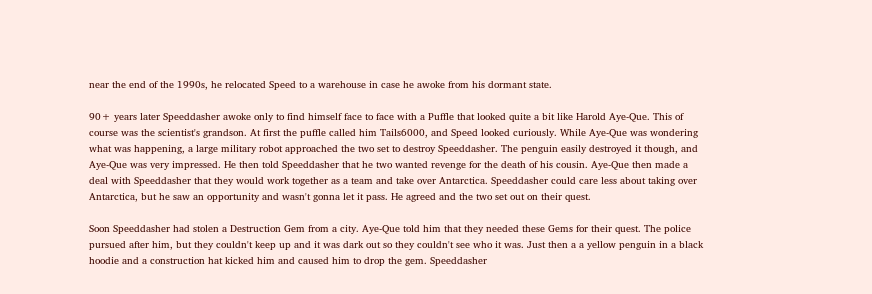near the end of the 1990s, he relocated Speed to a warehouse in case he awoke from his dormant state.

90+ years later Speeddasher awoke only to find himself face to face with a Puffle that looked quite a bit like Harold Aye-Que. This of course was the scientist's grandson. At first the puffle called him Tails6000, and Speed looked curiously. While Aye-Que was wondering what was happening, a large military robot approached the two set to destroy Speeddasher. The penguin easily destroyed it though, and Aye-Que was very impressed. He then told Speeddasher that he two wanted revenge for the death of his cousin. Aye-Que then made a deal with Speeddasher that they would work together as a team and take over Antarctica. Speeddasher could care less about taking over Antarctica, but he saw an opportunity and wasn't gonna let it pass. He agreed and the two set out on their quest.

Soon Speeddasher had stolen a Destruction Gem from a city. Aye-Que told him that they needed these Gems for their quest. The police pursued after him, but they couldn't keep up and it was dark out so they couldn't see who it was. Just then a a yellow penguin in a black hoodie and a construction hat kicked him and caused him to drop the gem. Speeddasher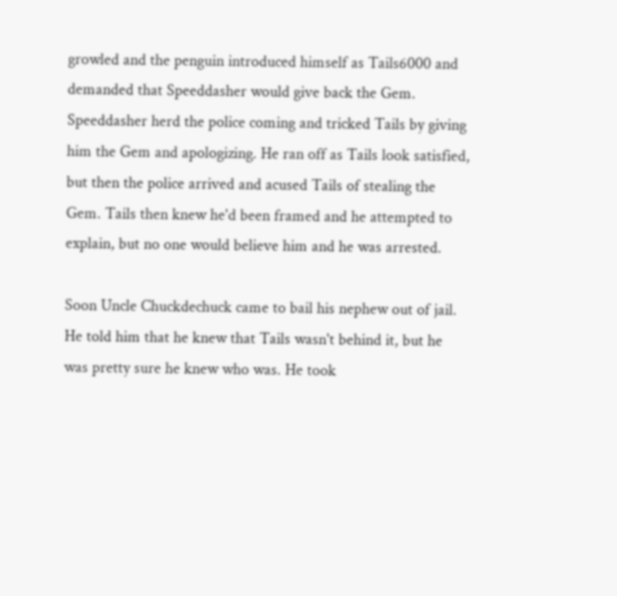growled and the penguin introduced himself as Tails6000 and demanded that Speeddasher would give back the Gem. Speeddasher herd the police coming and tricked Tails by giving him the Gem and apologizing. He ran off as Tails look satisfied, but then the police arrived and acused Tails of stealing the Gem. Tails then knew he'd been framed and he attempted to explain, but no one would believe him and he was arrested.

Soon Uncle Chuckdechuck came to bail his nephew out of jail. He told him that he knew that Tails wasn't behind it, but he was pretty sure he knew who was. He took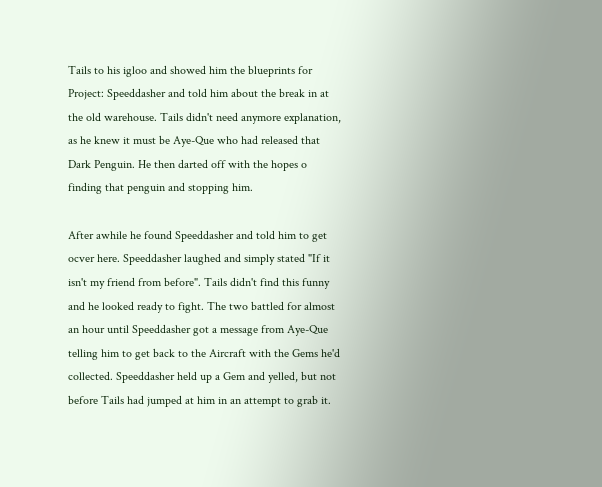Tails to his igloo and showed him the blueprints for Project: Speeddasher and told him about the break in at the old warehouse. Tails didn't need anymore explanation, as he knew it must be Aye-Que who had released that Dark Penguin. He then darted off with the hopes o finding that penguin and stopping him.

After awhile he found Speeddasher and told him to get ocver here. Speeddasher laughed and simply stated "If it isn't my friend from before". Tails didn't find this funny and he looked ready to fight. The two battled for almost an hour until Speeddasher got a message from Aye-Que telling him to get back to the Aircraft with the Gems he'd collected. Speeddasher held up a Gem and yelled, but not before Tails had jumped at him in an attempt to grab it.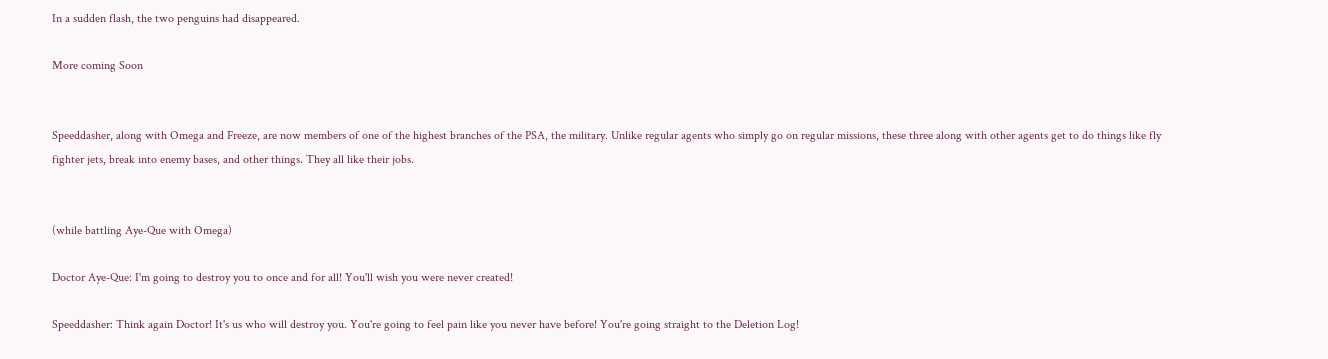In a sudden flash, the two penguins had disappeared.

More coming Soon


Speeddasher, along with Omega and Freeze, are now members of one of the highest branches of the PSA, the military. Unlike regular agents who simply go on regular missions, these three along with other agents get to do things like fly fighter jets, break into enemy bases, and other things. They all like their jobs.


(while battling Aye-Que with Omega)

Doctor Aye-Que: I'm going to destroy you to once and for all! You'll wish you were never created!

Speeddasher: Think again Doctor! It's us who will destroy you. You're going to feel pain like you never have before! You're going straight to the Deletion Log!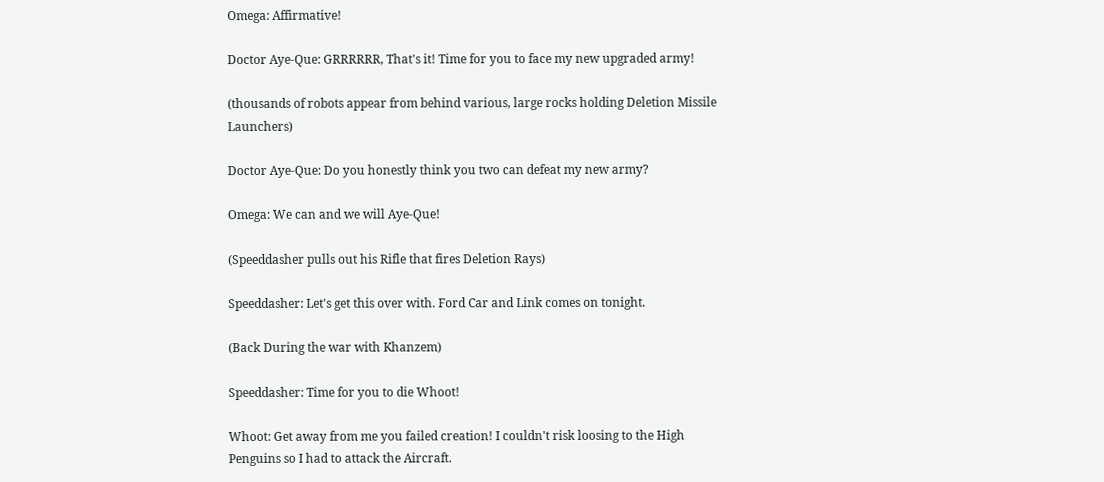Omega: Affirmative!

Doctor Aye-Que: GRRRRRR, That's it! Time for you to face my new upgraded army!

(thousands of robots appear from behind various, large rocks holding Deletion Missile Launchers)

Doctor Aye-Que: Do you honestly think you two can defeat my new army?

Omega: We can and we will Aye-Que!

(Speeddasher pulls out his Rifle that fires Deletion Rays)

Speeddasher: Let's get this over with. Ford Car and Link comes on tonight.

(Back During the war with Khanzem)

Speeddasher: Time for you to die Whoot!

Whoot: Get away from me you failed creation! I couldn't risk loosing to the High Penguins so I had to attack the Aircraft.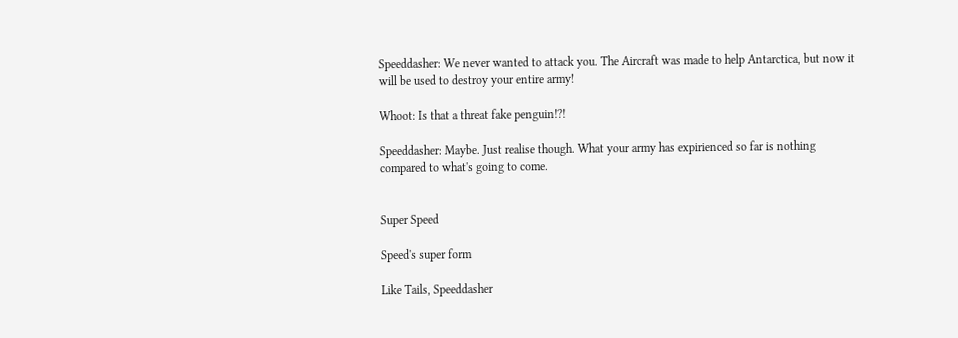Speeddasher: We never wanted to attack you. The Aircraft was made to help Antarctica, but now it will be used to destroy your entire army!

Whoot: Is that a threat fake penguin!?!

Speeddasher: Maybe. Just realise though. What your army has expirienced so far is nothing compared to what's going to come.


Super Speed

Speed's super form

Like Tails, Speeddasher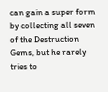can gain a super form by collecting all seven of the Destruction Gems, but he rarely tries to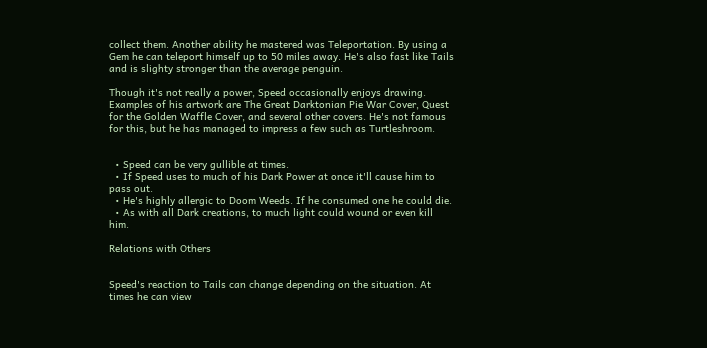collect them. Another ability he mastered was Teleportation. By using a Gem he can teleport himself up to 50 miles away. He's also fast like Tails and is slighty stronger than the average penguin.

Though it's not really a power, Speed occasionally enjoys drawing. Examples of his artwork are The Great Darktonian Pie War Cover, Quest for the Golden Waffle Cover, and several other covers. He's not famous for this, but he has managed to impress a few such as Turtleshroom.


  • Speed can be very gullible at times.
  • If Speed uses to much of his Dark Power at once it'll cause him to pass out.
  • He's highly allergic to Doom Weeds. If he consumed one he could die.
  • As with all Dark creations, to much light could wound or even kill him.

Relations with Others


Speed's reaction to Tails can change depending on the situation. At times he can view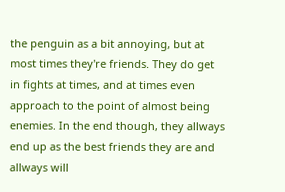the penguin as a bit annoying, but at most times they're friends. They do get in fights at times, and at times even approach to the point of almost being enemies. In the end though, they allways end up as the best friends they are and allways will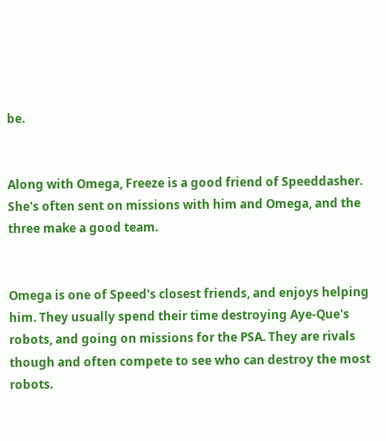be.


Along with Omega, Freeze is a good friend of Speeddasher. She's often sent on missions with him and Omega, and the three make a good team.


Omega is one of Speed's closest friends, and enjoys helping him. They usually spend their time destroying Aye-Que's robots, and going on missions for the PSA. They are rivals though and often compete to see who can destroy the most robots.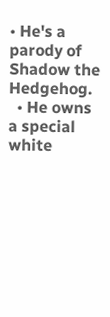• He's a parody of Shadow the Hedgehog.
  • He owns a special white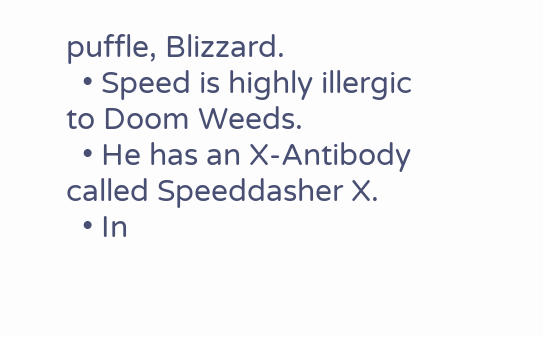puffle, Blizzard.
  • Speed is highly illergic to Doom Weeds.
  • He has an X-Antibody called Speeddasher X.
  • In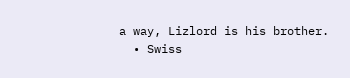a way, Lizlord is his brother.
  • Swiss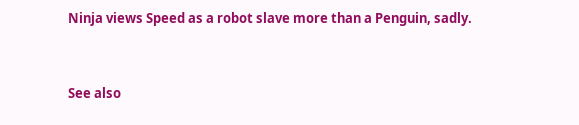Ninja views Speed as a robot slave more than a Penguin, sadly.


See also